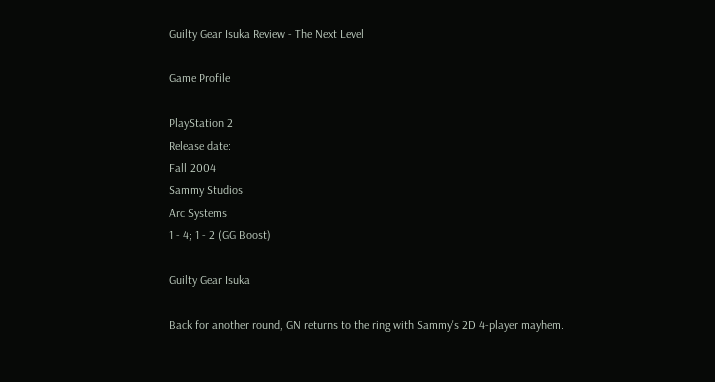Guilty Gear Isuka Review - The Next Level

Game Profile

PlayStation 2
Release date:
Fall 2004
Sammy Studios
Arc Systems
1 - 4; 1 - 2 (GG Boost)

Guilty Gear Isuka

Back for another round, GN returns to the ring with Sammy's 2D 4-player mayhem.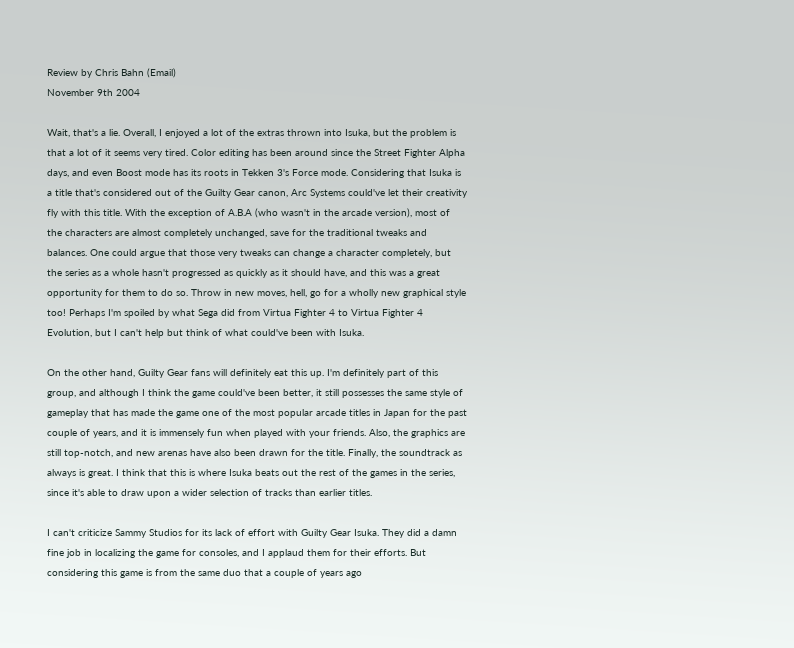Review by Chris Bahn (Email)
November 9th 2004

Wait, that's a lie. Overall, I enjoyed a lot of the extras thrown into Isuka, but the problem is that a lot of it seems very tired. Color editing has been around since the Street Fighter Alpha days, and even Boost mode has its roots in Tekken 3's Force mode. Considering that Isuka is a title that's considered out of the Guilty Gear canon, Arc Systems could've let their creativity fly with this title. With the exception of A.B.A (who wasn't in the arcade version), most of the characters are almost completely unchanged, save for the traditional tweaks and balances. One could argue that those very tweaks can change a character completely, but the series as a whole hasn't progressed as quickly as it should have, and this was a great opportunity for them to do so. Throw in new moves, hell, go for a wholly new graphical style too! Perhaps I'm spoiled by what Sega did from Virtua Fighter 4 to Virtua Fighter 4 Evolution, but I can't help but think of what could've been with Isuka.

On the other hand, Guilty Gear fans will definitely eat this up. I'm definitely part of this group, and although I think the game could've been better, it still possesses the same style of gameplay that has made the game one of the most popular arcade titles in Japan for the past couple of years, and it is immensely fun when played with your friends. Also, the graphics are still top-notch, and new arenas have also been drawn for the title. Finally, the soundtrack as always is great. I think that this is where Isuka beats out the rest of the games in the series, since it's able to draw upon a wider selection of tracks than earlier titles.

I can't criticize Sammy Studios for its lack of effort with Guilty Gear Isuka. They did a damn fine job in localizing the game for consoles, and I applaud them for their efforts. But considering this game is from the same duo that a couple of years ago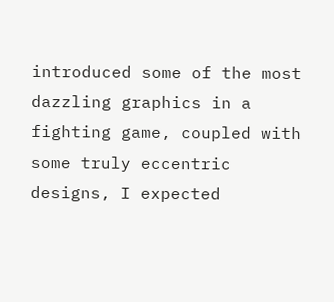introduced some of the most dazzling graphics in a fighting game, coupled with some truly eccentric designs, I expected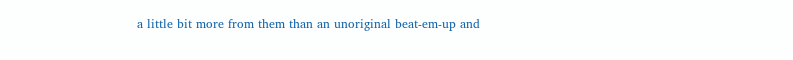a little bit more from them than an unoriginal beat-em-up and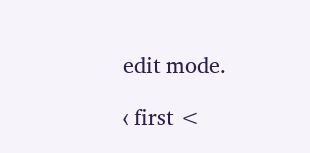edit mode.

‹ first <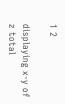1 2

displaying x-y of z total